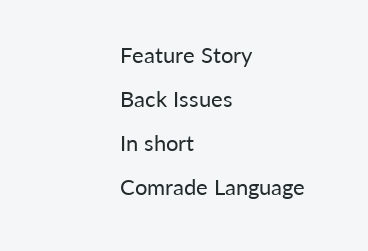Feature Story
Back Issues
In short
Comrade Language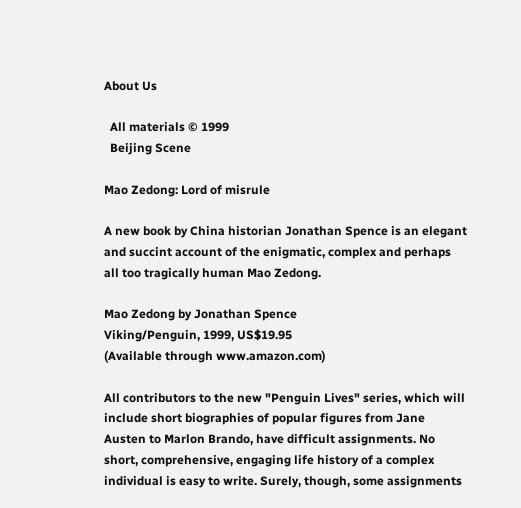About Us

  All materials © 1999
  Beijing Scene

Mao Zedong: Lord of misrule

A new book by China historian Jonathan Spence is an elegant and succint account of the enigmatic, complex and perhaps all too tragically human Mao Zedong.

Mao Zedong by Jonathan Spence
Viking/Penguin, 1999, US$19.95
(Available through www.amazon.com)

All contributors to the new "Penguin Lives" series, which will include short biographies of popular figures from Jane Austen to Marlon Brando, have difficult assignments. No short, comprehensive, engaging life history of a complex individual is easy to write. Surely, though, some assignments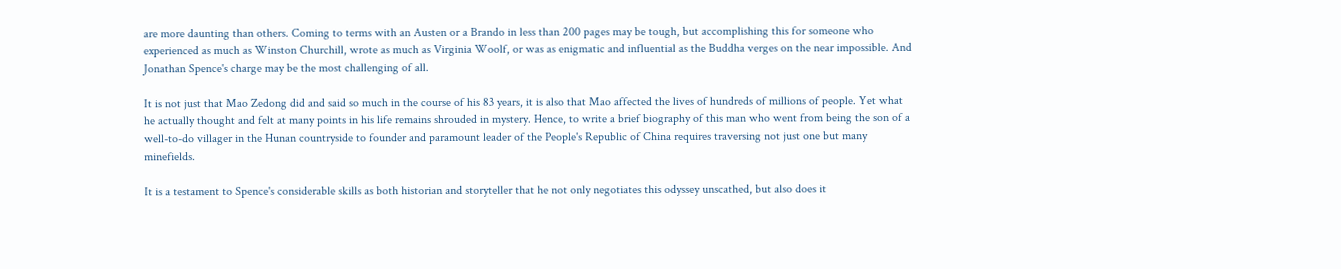are more daunting than others. Coming to terms with an Austen or a Brando in less than 200 pages may be tough, but accomplishing this for someone who experienced as much as Winston Churchill, wrote as much as Virginia Woolf, or was as enigmatic and influential as the Buddha verges on the near impossible. And Jonathan Spence's charge may be the most challenging of all.

It is not just that Mao Zedong did and said so much in the course of his 83 years, it is also that Mao affected the lives of hundreds of millions of people. Yet what he actually thought and felt at many points in his life remains shrouded in mystery. Hence, to write a brief biography of this man who went from being the son of a well-to-do villager in the Hunan countryside to founder and paramount leader of the People's Republic of China requires traversing not just one but many minefields.

It is a testament to Spence's considerable skills as both historian and storyteller that he not only negotiates this odyssey unscathed, but also does it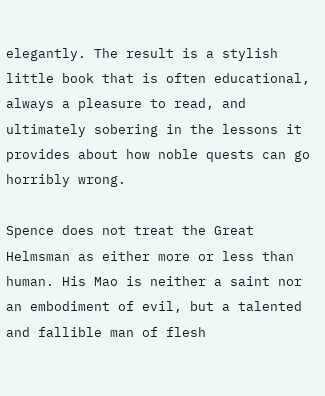elegantly. The result is a stylish little book that is often educational, always a pleasure to read, and ultimately sobering in the lessons it provides about how noble quests can go horribly wrong.

Spence does not treat the Great Helmsman as either more or less than human. His Mao is neither a saint nor an embodiment of evil, but a talented and fallible man of flesh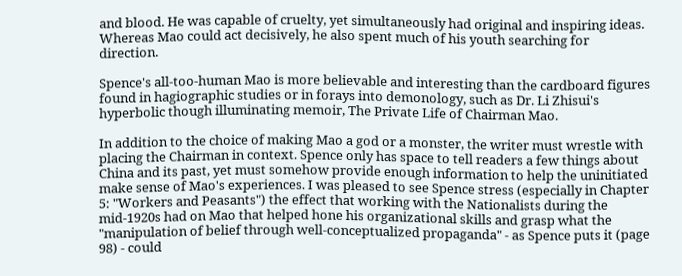and blood. He was capable of cruelty, yet simultaneously had original and inspiring ideas. Whereas Mao could act decisively, he also spent much of his youth searching for direction.

Spence's all-too-human Mao is more believable and interesting than the cardboard figures found in hagiographic studies or in forays into demonology, such as Dr. Li Zhisui's hyperbolic though illuminating memoir, The Private Life of Chairman Mao.

In addition to the choice of making Mao a god or a monster, the writer must wrestle with placing the Chairman in context. Spence only has space to tell readers a few things about China and its past, yet must somehow provide enough information to help the uninitiated make sense of Mao's experiences. I was pleased to see Spence stress (especially in Chapter 5: "Workers and Peasants") the effect that working with the Nationalists during the mid-1920s had on Mao that helped hone his organizational skills and grasp what the "manipulation of belief through well-conceptualized propaganda" - as Spence puts it (page 98) - could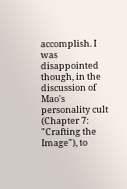accomplish. I was disappointed though, in the discussion of Mao's personality cult (Chapter 7: "Crafting the Image"), to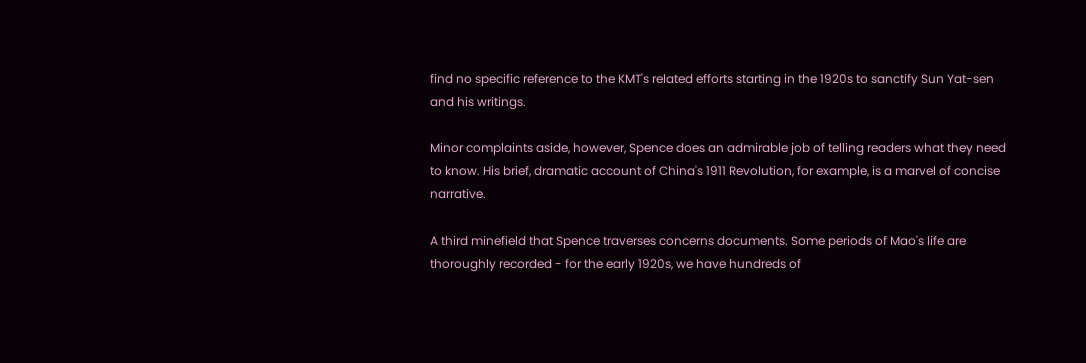find no specific reference to the KMT's related efforts starting in the 1920s to sanctify Sun Yat-sen and his writings.

Minor complaints aside, however, Spence does an admirable job of telling readers what they need to know. His brief, dramatic account of China's 1911 Revolution, for example, is a marvel of concise narrative.

A third minefield that Spence traverses concerns documents. Some periods of Mao's life are thoroughly recorded - for the early 1920s, we have hundreds of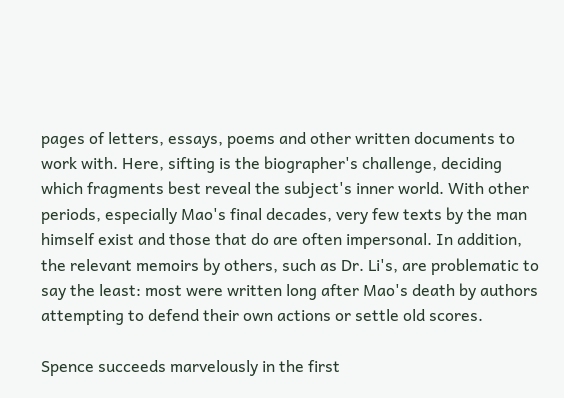pages of letters, essays, poems and other written documents to work with. Here, sifting is the biographer's challenge, deciding which fragments best reveal the subject's inner world. With other periods, especially Mao's final decades, very few texts by the man himself exist and those that do are often impersonal. In addition, the relevant memoirs by others, such as Dr. Li's, are problematic to say the least: most were written long after Mao's death by authors attempting to defend their own actions or settle old scores.

Spence succeeds marvelously in the first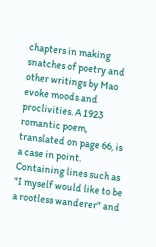chapters in making snatches of poetry and other writings by Mao evoke moods and proclivities. A 1923 romantic poem, translated on page 66, is a case in point. Containing lines such as "I myself would like to be a rootless wanderer" and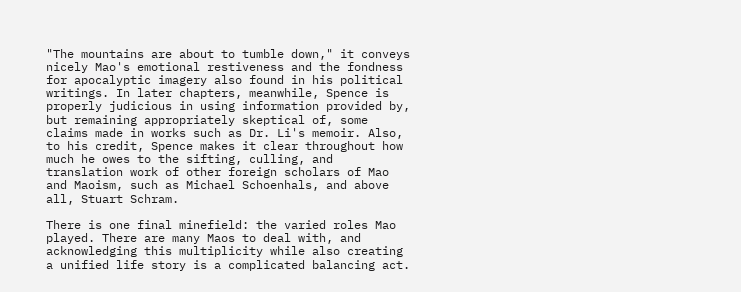"The mountains are about to tumble down," it conveys nicely Mao's emotional restiveness and the fondness for apocalyptic imagery also found in his political writings. In later chapters, meanwhile, Spence is properly judicious in using information provided by, but remaining appropriately skeptical of, some claims made in works such as Dr. Li's memoir. Also, to his credit, Spence makes it clear throughout how much he owes to the sifting, culling, and translation work of other foreign scholars of Mao and Maoism, such as Michael Schoenhals, and above all, Stuart Schram.

There is one final minefield: the varied roles Mao played. There are many Maos to deal with, and acknowledging this multiplicity while also creating a unified life story is a complicated balancing act.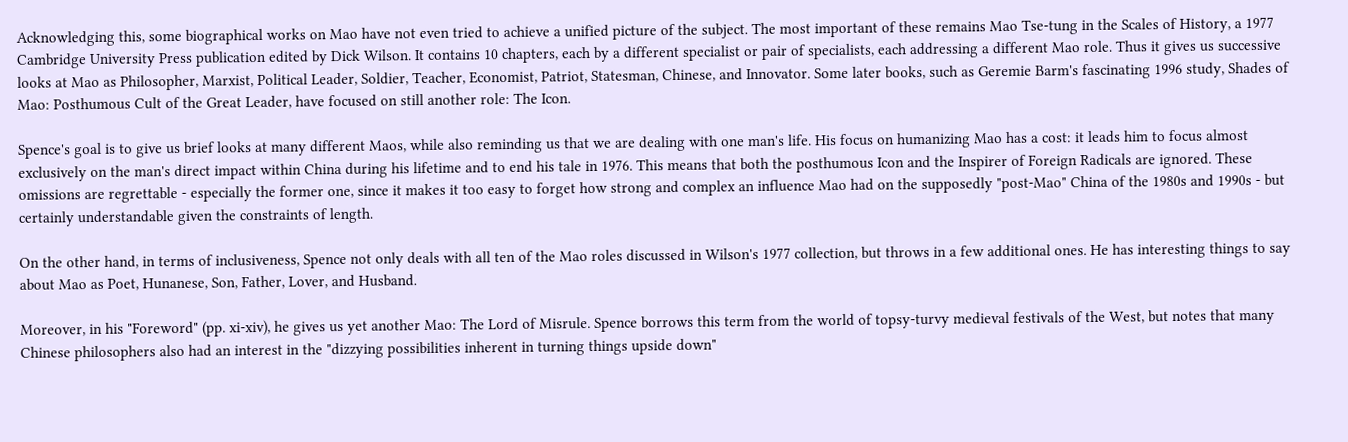Acknowledging this, some biographical works on Mao have not even tried to achieve a unified picture of the subject. The most important of these remains Mao Tse-tung in the Scales of History, a 1977 Cambridge University Press publication edited by Dick Wilson. It contains 10 chapters, each by a different specialist or pair of specialists, each addressing a different Mao role. Thus it gives us successive looks at Mao as Philosopher, Marxist, Political Leader, Soldier, Teacher, Economist, Patriot, Statesman, Chinese, and Innovator. Some later books, such as Geremie Barm's fascinating 1996 study, Shades of Mao: Posthumous Cult of the Great Leader, have focused on still another role: The Icon.

Spence's goal is to give us brief looks at many different Maos, while also reminding us that we are dealing with one man's life. His focus on humanizing Mao has a cost: it leads him to focus almost exclusively on the man's direct impact within China during his lifetime and to end his tale in 1976. This means that both the posthumous Icon and the Inspirer of Foreign Radicals are ignored. These omissions are regrettable - especially the former one, since it makes it too easy to forget how strong and complex an influence Mao had on the supposedly "post-Mao" China of the 1980s and 1990s - but certainly understandable given the constraints of length.

On the other hand, in terms of inclusiveness, Spence not only deals with all ten of the Mao roles discussed in Wilson's 1977 collection, but throws in a few additional ones. He has interesting things to say about Mao as Poet, Hunanese, Son, Father, Lover, and Husband.

Moreover, in his "Foreword" (pp. xi-xiv), he gives us yet another Mao: The Lord of Misrule. Spence borrows this term from the world of topsy-turvy medieval festivals of the West, but notes that many Chinese philosophers also had an interest in the "dizzying possibilities inherent in turning things upside down"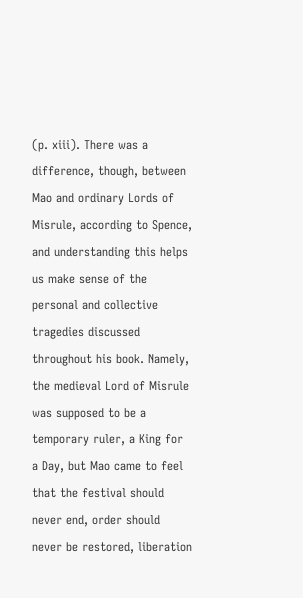(p. xiii). There was a difference, though, between Mao and ordinary Lords of Misrule, according to Spence, and understanding this helps us make sense of the personal and collective tragedies discussed throughout his book. Namely, the medieval Lord of Misrule was supposed to be a temporary ruler, a King for a Day, but Mao came to feel that the festival should never end, order should never be restored, liberation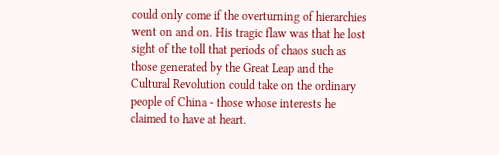could only come if the overturning of hierarchies went on and on. His tragic flaw was that he lost sight of the toll that periods of chaos such as those generated by the Great Leap and the Cultural Revolution could take on the ordinary people of China - those whose interests he claimed to have at heart.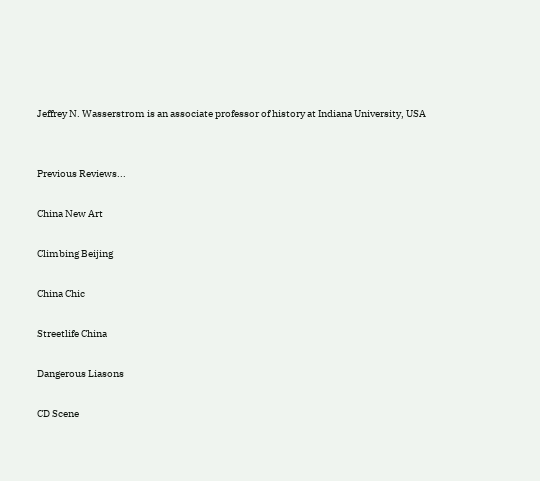Jeffrey N. Wasserstrom is an associate professor of history at Indiana University, USA


Previous Reviews...

China New Art

Climbing Beijing

China Chic

Streetlife China

Dangerous Liasons

CD Scene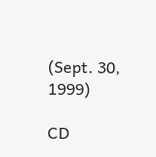(Sept. 30, 1999)

CD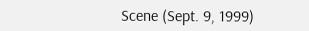Scene (Sept. 9, 1999)